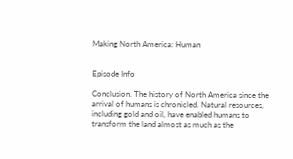Making North America: Human


Episode Info

Conclusion. The history of North America since the arrival of humans is chronicled. Natural resources, including gold and oil, have enabled humans to transform the land almost as much as the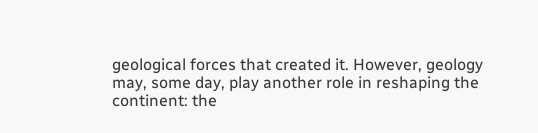geological forces that created it. However, geology may, some day, play another role in reshaping the continent: the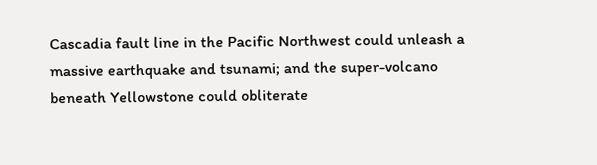Cascadia fault line in the Pacific Northwest could unleash a massive earthquake and tsunami; and the super-volcano beneath Yellowstone could obliterate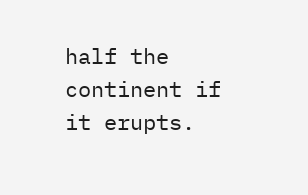half the continent if it erupts.